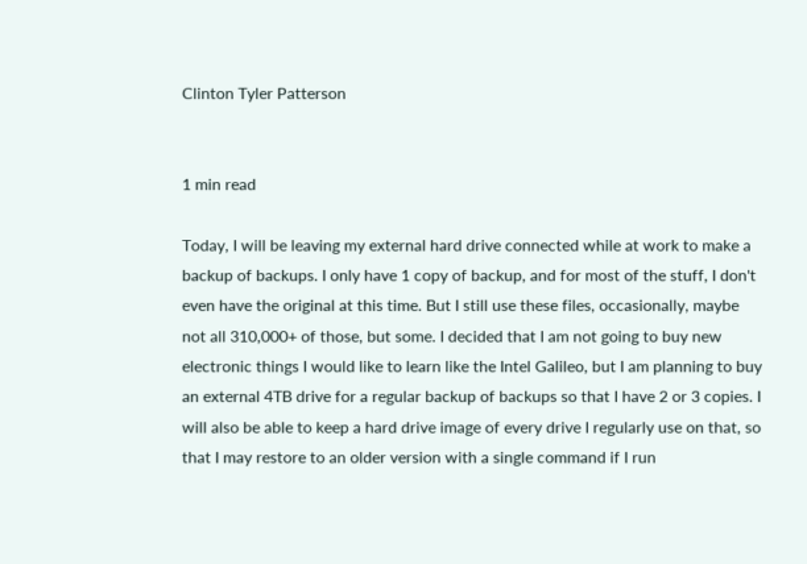Clinton Tyler Patterson


1 min read

Today, I will be leaving my external hard drive connected while at work to make a backup of backups. I only have 1 copy of backup, and for most of the stuff, I don't even have the original at this time. But I still use these files, occasionally, maybe not all 310,000+ of those, but some. I decided that I am not going to buy new electronic things I would like to learn like the Intel Galileo, but I am planning to buy an external 4TB drive for a regular backup of backups so that I have 2 or 3 copies. I will also be able to keep a hard drive image of every drive I regularly use on that, so that I may restore to an older version with a single command if I run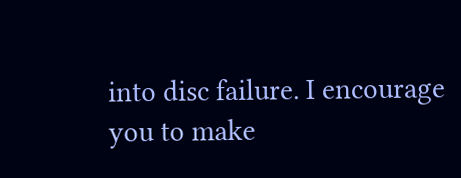into disc failure. I encourage you to make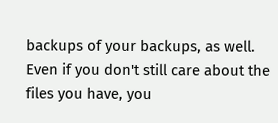backups of your backups, as well. Even if you don't still care about the files you have, you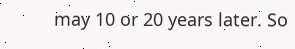may 10 or 20 years later. So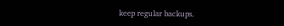keep regular backups.